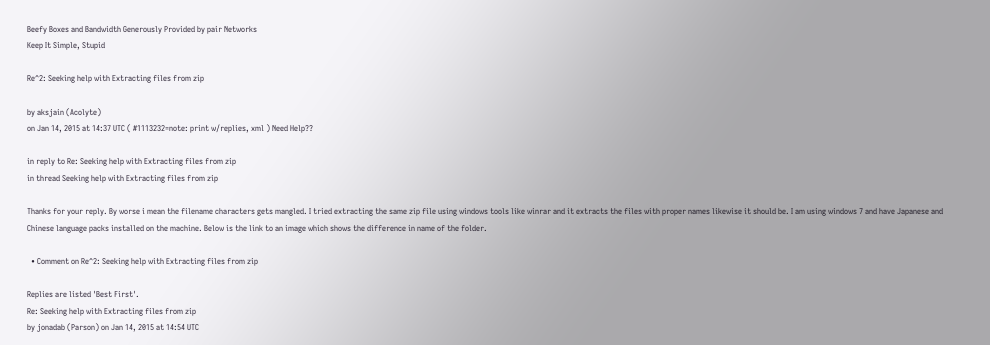Beefy Boxes and Bandwidth Generously Provided by pair Networks
Keep It Simple, Stupid

Re^2: Seeking help with Extracting files from zip

by aksjain (Acolyte)
on Jan 14, 2015 at 14:37 UTC ( #1113232=note: print w/replies, xml ) Need Help??

in reply to Re: Seeking help with Extracting files from zip
in thread Seeking help with Extracting files from zip

Thanks for your reply. By worse i mean the filename characters gets mangled. I tried extracting the same zip file using windows tools like winrar and it extracts the files with proper names likewise it should be. I am using windows 7 and have Japanese and Chinese language packs installed on the machine. Below is the link to an image which shows the difference in name of the folder.

  • Comment on Re^2: Seeking help with Extracting files from zip

Replies are listed 'Best First'.
Re: Seeking help with Extracting files from zip
by jonadab (Parson) on Jan 14, 2015 at 14:54 UTC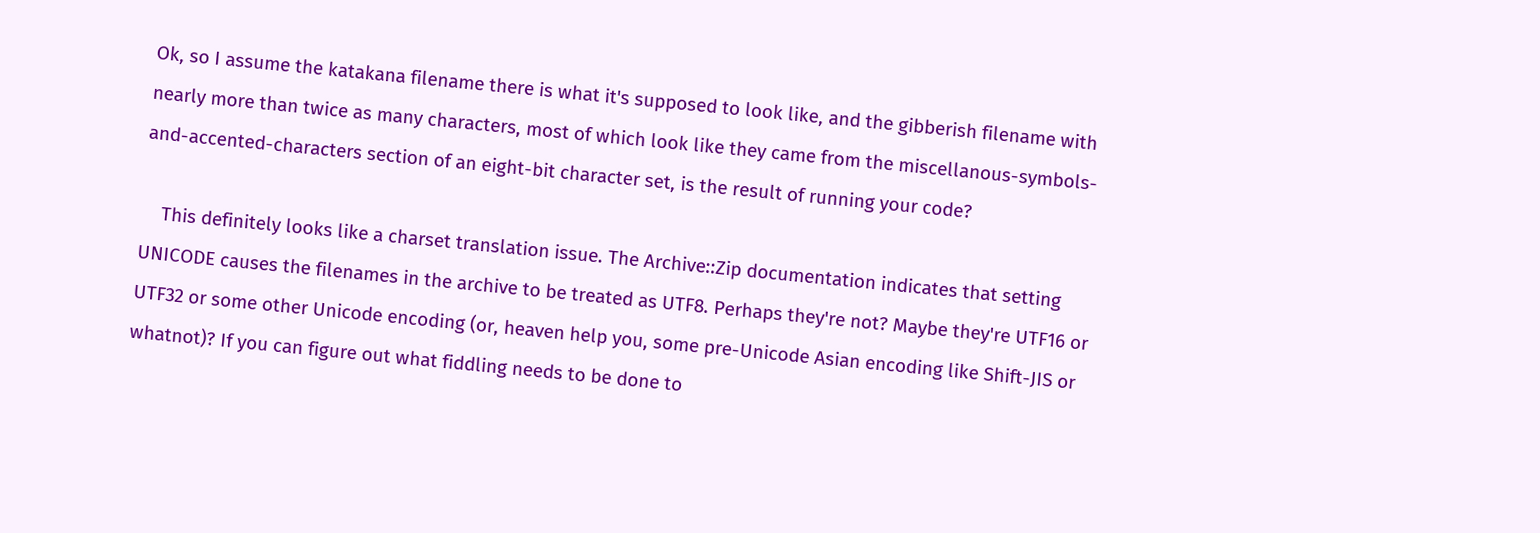Ok, so I assume the katakana filename there is what it's supposed to look like, and the gibberish filename with nearly more than twice as many characters, most of which look like they came from the miscellanous-symbols-and-accented-characters section of an eight-bit character set, is the result of running your code?

    This definitely looks like a charset translation issue. The Archive::Zip documentation indicates that setting UNICODE causes the filenames in the archive to be treated as UTF8. Perhaps they're not? Maybe they're UTF16 or UTF32 or some other Unicode encoding (or, heaven help you, some pre-Unicode Asian encoding like Shift-JIS or whatnot)? If you can figure out what fiddling needs to be done to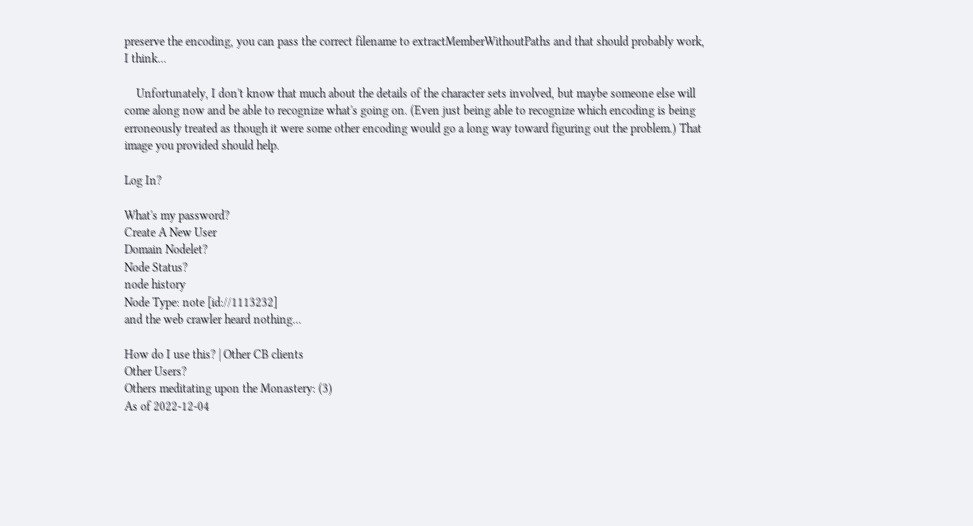preserve the encoding, you can pass the correct filename to extractMemberWithoutPaths and that should probably work, I think...

    Unfortunately, I don't know that much about the details of the character sets involved, but maybe someone else will come along now and be able to recognize what's going on. (Even just being able to recognize which encoding is being erroneously treated as though it were some other encoding would go a long way toward figuring out the problem.) That image you provided should help.

Log In?

What's my password?
Create A New User
Domain Nodelet?
Node Status?
node history
Node Type: note [id://1113232]
and the web crawler heard nothing...

How do I use this? | Other CB clients
Other Users?
Others meditating upon the Monastery: (3)
As of 2022-12-04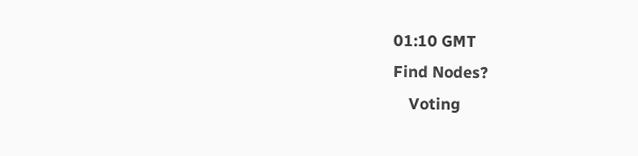01:10 GMT
Find Nodes?
    Voting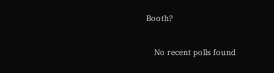Booth?

    No recent polls found